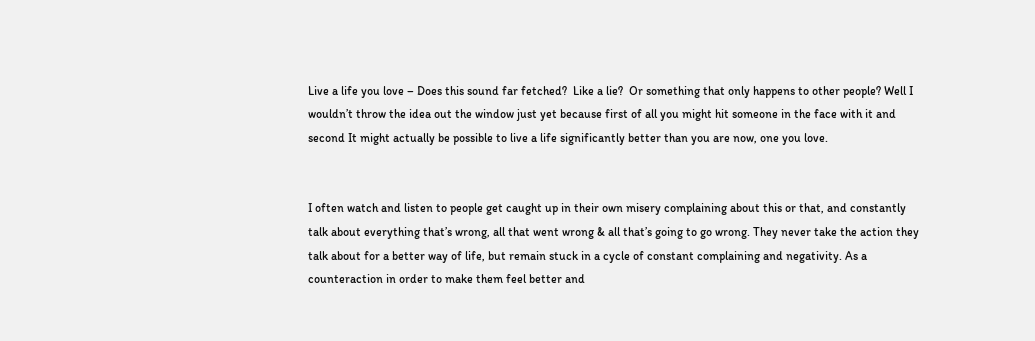Live a life you love – Does this sound far fetched?  Like a lie?  Or something that only happens to other people? Well I wouldn’t throw the idea out the window just yet because first of all you might hit someone in the face with it and second It might actually be possible to live a life significantly better than you are now, one you love.


I often watch and listen to people get caught up in their own misery complaining about this or that, and constantly talk about everything that’s wrong, all that went wrong & all that’s going to go wrong. They never take the action they talk about for a better way of life, but remain stuck in a cycle of constant complaining and negativity. As a counteraction in order to make them feel better and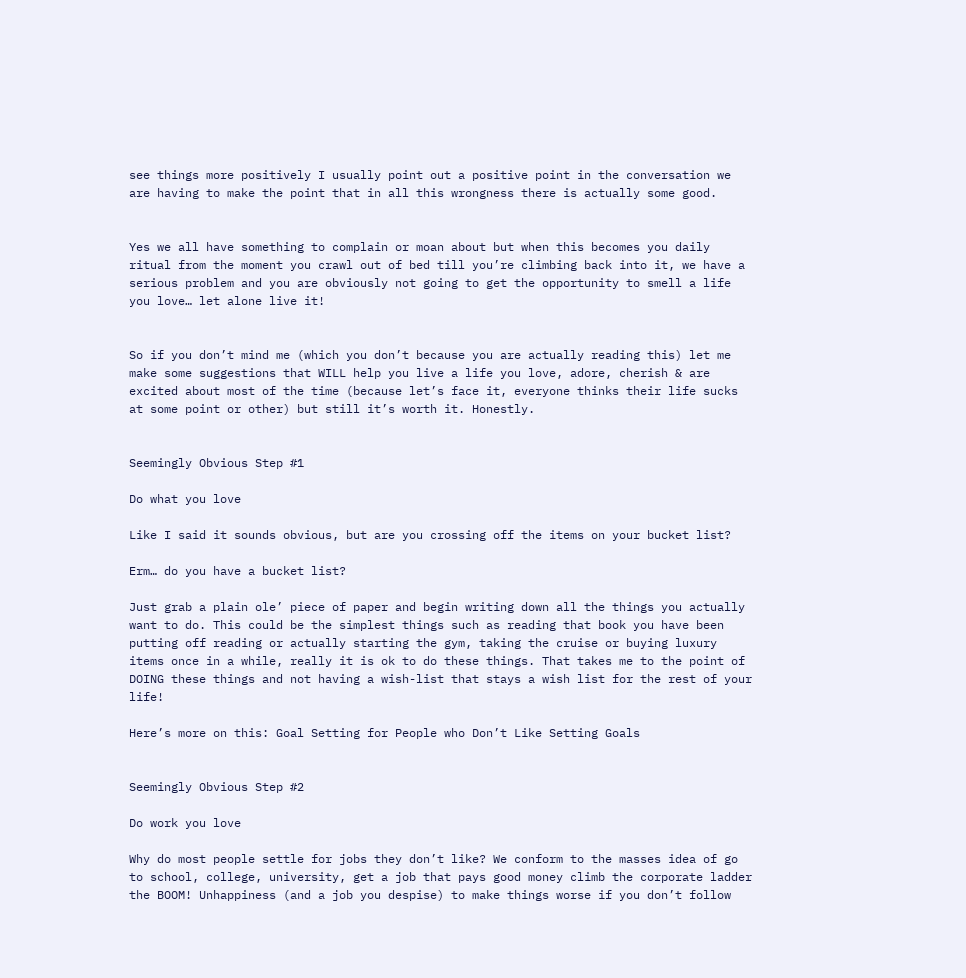see things more positively I usually point out a positive point in the conversation we are having to make the point that in all this wrongness there is actually some good.


Yes we all have something to complain or moan about but when this becomes you daily ritual from the moment you crawl out of bed till you’re climbing back into it, we have a serious problem and you are obviously not going to get the opportunity to smell a life you love… let alone live it!


So if you don’t mind me (which you don’t because you are actually reading this) let me make some suggestions that WILL help you live a life you love, adore, cherish & are excited about most of the time (because let’s face it, everyone thinks their life sucks at some point or other) but still it’s worth it. Honestly.


Seemingly Obvious Step #1

Do what you love

Like I said it sounds obvious, but are you crossing off the items on your bucket list?

Erm… do you have a bucket list?

Just grab a plain ole’ piece of paper and begin writing down all the things you actually want to do. This could be the simplest things such as reading that book you have been putting off reading or actually starting the gym, taking the cruise or buying luxury items once in a while, really it is ok to do these things. That takes me to the point of DOING these things and not having a wish-list that stays a wish list for the rest of your life!

Here’s more on this: Goal Setting for People who Don’t Like Setting Goals


Seemingly Obvious Step #2

Do work you love

Why do most people settle for jobs they don’t like? We conform to the masses idea of go to school, college, university, get a job that pays good money climb the corporate ladder the BOOM! Unhappiness (and a job you despise) to make things worse if you don’t follow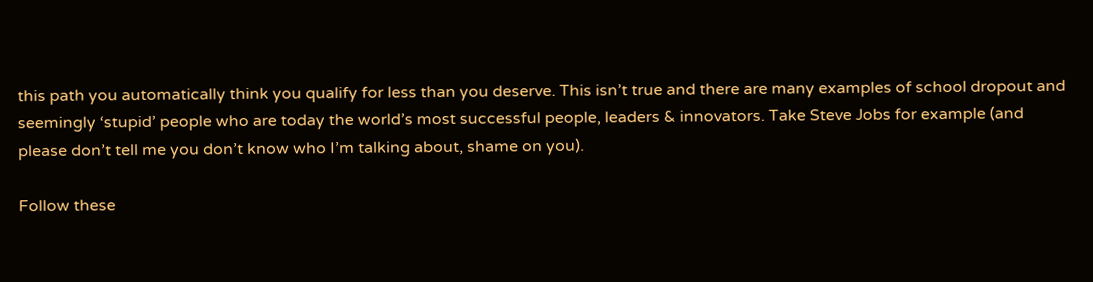this path you automatically think you qualify for less than you deserve. This isn’t true and there are many examples of school dropout and seemingly ‘stupid’ people who are today the world’s most successful people, leaders & innovators. Take Steve Jobs for example (and please don’t tell me you don’t know who I’m talking about, shame on you).

Follow these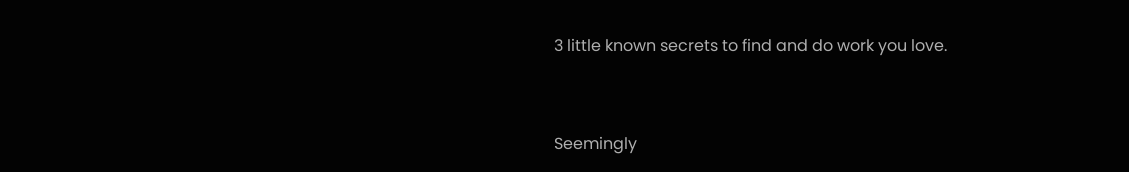3 little known secrets to find and do work you love.


Seemingly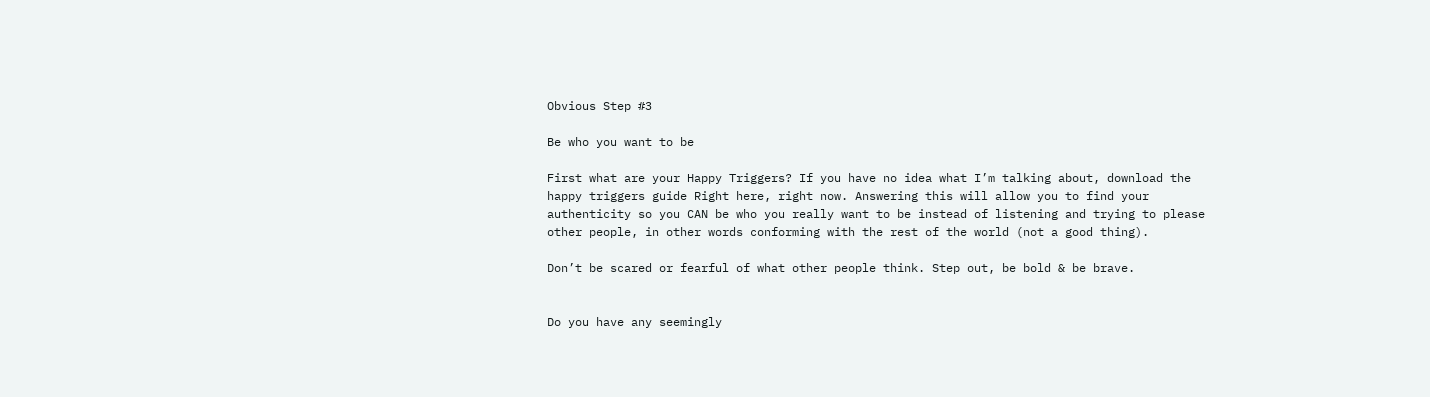Obvious Step #3

Be who you want to be

First what are your Happy Triggers? If you have no idea what I’m talking about, download the happy triggers guide Right here, right now. Answering this will allow you to find your authenticity so you CAN be who you really want to be instead of listening and trying to please other people, in other words conforming with the rest of the world (not a good thing).

Don’t be scared or fearful of what other people think. Step out, be bold & be brave.


Do you have any seemingly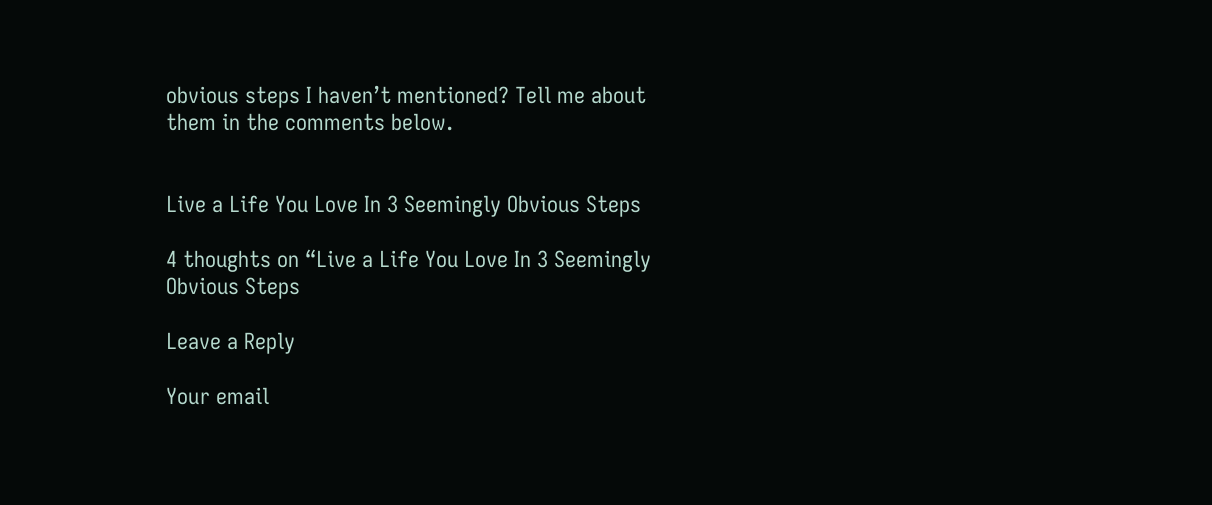obvious steps I haven’t mentioned? Tell me about them in the comments below.


Live a Life You Love In 3 Seemingly Obvious Steps

4 thoughts on “Live a Life You Love In 3 Seemingly Obvious Steps

Leave a Reply

Your email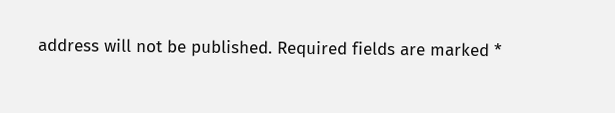address will not be published. Required fields are marked *